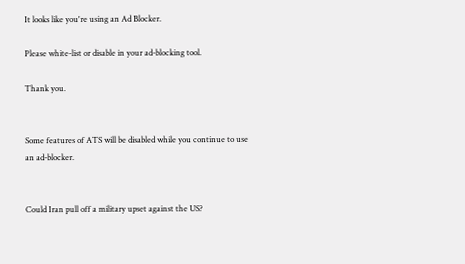It looks like you're using an Ad Blocker.

Please white-list or disable in your ad-blocking tool.

Thank you.


Some features of ATS will be disabled while you continue to use an ad-blocker.


Could Iran pull off a military upset against the US?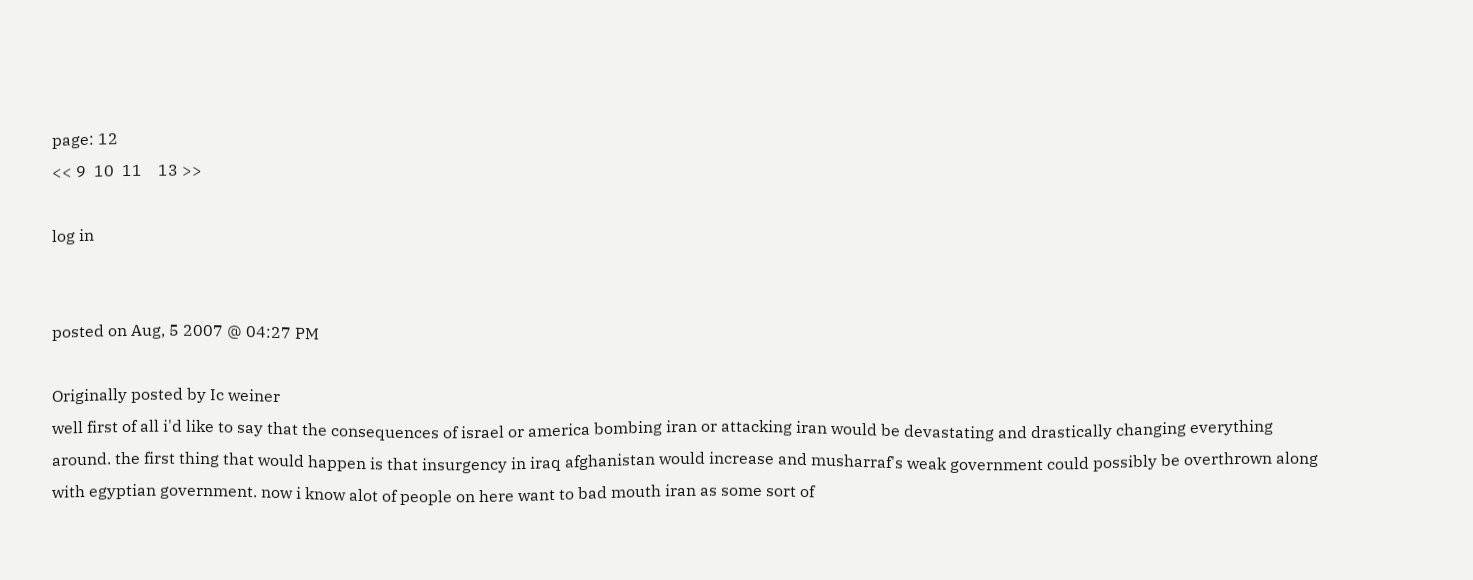page: 12
<< 9  10  11    13 >>

log in


posted on Aug, 5 2007 @ 04:27 PM

Originally posted by Ic weiner
well first of all i'd like to say that the consequences of israel or america bombing iran or attacking iran would be devastating and drastically changing everything around. the first thing that would happen is that insurgency in iraq afghanistan would increase and musharraf's weak government could possibly be overthrown along with egyptian government. now i know alot of people on here want to bad mouth iran as some sort of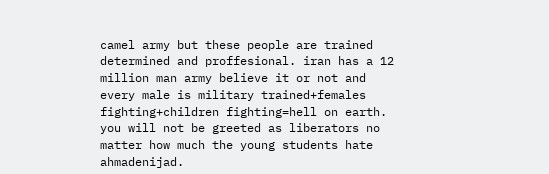camel army but these people are trained determined and proffesional. iran has a 12 million man army believe it or not and every male is military trained+females fighting+children fighting=hell on earth. you will not be greeted as liberators no matter how much the young students hate ahmadenijad.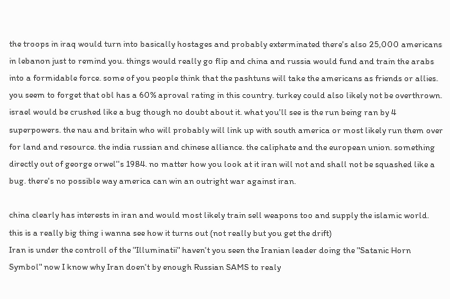the troops in iraq would turn into basically hostages and probably exterminated there's also 25,000 americans in lebanon just to remind you. things would really go flip and china and russia would fund and train the arabs into a formidable force. some of you people think that the pashtuns will take the americans as friends or allies. you seem to forget that obl has a 60% aproval rating in this country. turkey could also likely not be overthrown. israel would be crushed like a bug though no doubt about it. what you'll see is the run being ran by 4 superpowers. the nau and britain who will probably will link up with south america or most likely run them over for land and resource. the india russian and chinese alliance. the caliphate and the european union. something directly out of george orwel''s 1984. no matter how you look at it iran will not and shall not be squashed like a bug. there's no possible way america can win an outright war against iran.

china clearly has interests in iran and would most likely train sell weapons too and supply the islamic world. this is a really big thing i wanna see how it turns out (not really but you get the drift)
Iran is under the controll of the "Illuminatii" haven't you seen the Iranian leader doing the "Satanic Horn Symbol" now I know why Iran doen't by enough Russian SAMS to realy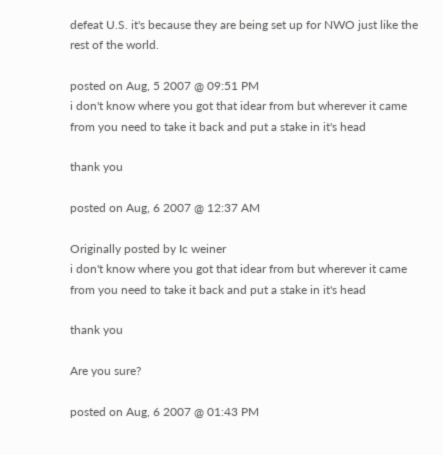defeat U.S. it's because they are being set up for NWO just like the rest of the world.

posted on Aug, 5 2007 @ 09:51 PM
i don't know where you got that idear from but wherever it came from you need to take it back and put a stake in it's head

thank you

posted on Aug, 6 2007 @ 12:37 AM

Originally posted by Ic weiner
i don't know where you got that idear from but wherever it came from you need to take it back and put a stake in it's head

thank you

Are you sure?

posted on Aug, 6 2007 @ 01:43 PM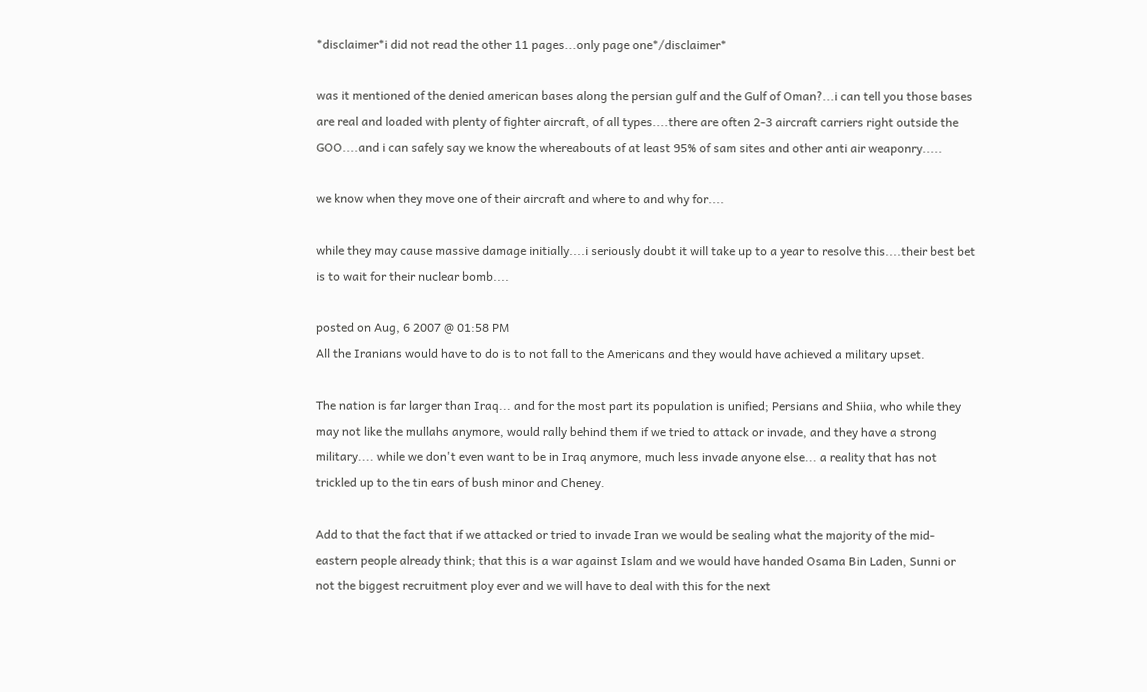*disclaimer*i did not read the other 11 pages...only page one*/disclaimer*

was it mentioned of the denied american bases along the persian gulf and the Gulf of Oman?...i can tell you those bases are real and loaded with plenty of fighter aircraft, of all types....there are often 2-3 aircraft carriers right outside the GOO....and i can safely say we know the whereabouts of at least 95% of sam sites and other anti air weaponry.....

we know when they move one of their aircraft and where to and why for....

while they may cause massive damage initially....i seriously doubt it will take up to a year to resolve this....their best bet is to wait for their nuclear bomb....

posted on Aug, 6 2007 @ 01:58 PM
All the Iranians would have to do is to not fall to the Americans and they would have achieved a military upset.

The nation is far larger than Iraq... and for the most part its population is unified; Persians and Shiia, who while they may not like the mullahs anymore, would rally behind them if we tried to attack or invade, and they have a strong military.... while we don't even want to be in Iraq anymore, much less invade anyone else... a reality that has not trickled up to the tin ears of bush minor and Cheney.

Add to that the fact that if we attacked or tried to invade Iran we would be sealing what the majority of the mid-eastern people already think; that this is a war against Islam and we would have handed Osama Bin Laden, Sunni or not the biggest recruitment ploy ever and we will have to deal with this for the next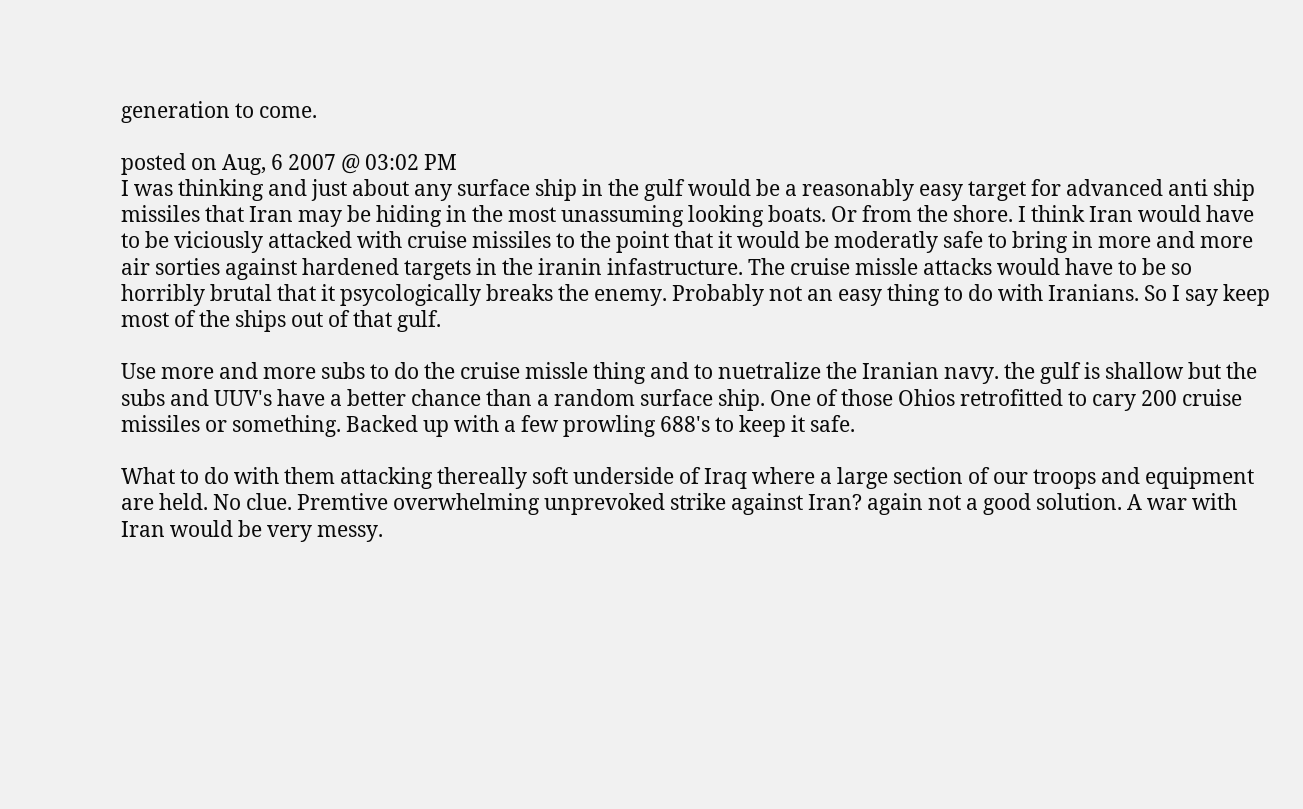generation to come.

posted on Aug, 6 2007 @ 03:02 PM
I was thinking and just about any surface ship in the gulf would be a reasonably easy target for advanced anti ship missiles that Iran may be hiding in the most unassuming looking boats. Or from the shore. I think Iran would have to be viciously attacked with cruise missiles to the point that it would be moderatly safe to bring in more and more air sorties against hardened targets in the iranin infastructure. The cruise missle attacks would have to be so horribly brutal that it psycologically breaks the enemy. Probably not an easy thing to do with Iranians. So I say keep most of the ships out of that gulf.

Use more and more subs to do the cruise missle thing and to nuetralize the Iranian navy. the gulf is shallow but the subs and UUV's have a better chance than a random surface ship. One of those Ohios retrofitted to cary 200 cruise missiles or something. Backed up with a few prowling 688's to keep it safe.

What to do with them attacking thereally soft underside of Iraq where a large section of our troops and equipment are held. No clue. Premtive overwhelming unprevoked strike against Iran? again not a good solution. A war with Iran would be very messy.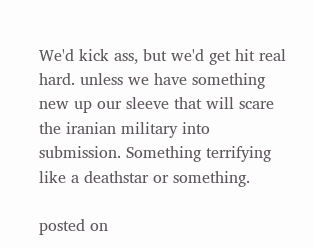We'd kick ass, but we'd get hit real hard. unless we have something new up our sleeve that will scare the iranian military into submission. Something terrifying like a deathstar or something.

posted on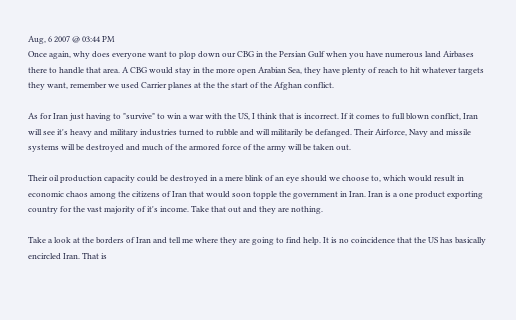Aug, 6 2007 @ 03:44 PM
Once again, why does everyone want to plop down our CBG in the Persian Gulf when you have numerous land Airbases there to handle that area. A CBG would stay in the more open Arabian Sea, they have plenty of reach to hit whatever targets they want, remember we used Carrier planes at the the start of the Afghan conflict.

As for Iran just having to "survive" to win a war with the US, I think that is incorrect. If it comes to full blown conflict, Iran will see it's heavy and military industries turned to rubble and will militarily be defanged. Their Airforce, Navy and missile systems will be destroyed and much of the armored force of the army will be taken out.

Their oil production capacity could be destroyed in a mere blink of an eye should we choose to, which would result in economic chaos among the citizens of Iran that would soon topple the government in Iran. Iran is a one product exporting country for the vast majority of it's income. Take that out and they are nothing.

Take a look at the borders of Iran and tell me where they are going to find help. It is no coincidence that the US has basically encircled Iran. That is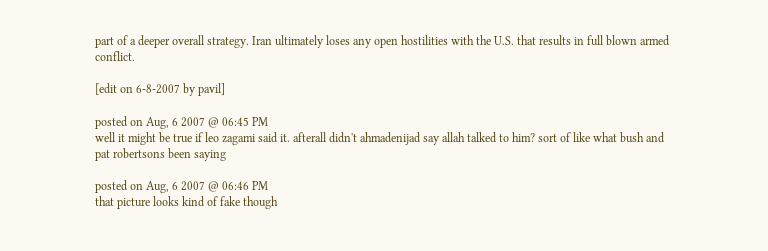part of a deeper overall strategy. Iran ultimately loses any open hostilities with the U.S. that results in full blown armed conflict.

[edit on 6-8-2007 by pavil]

posted on Aug, 6 2007 @ 06:45 PM
well it might be true if leo zagami said it. afterall didn't ahmadenijad say allah talked to him? sort of like what bush and pat robertsons been saying

posted on Aug, 6 2007 @ 06:46 PM
that picture looks kind of fake though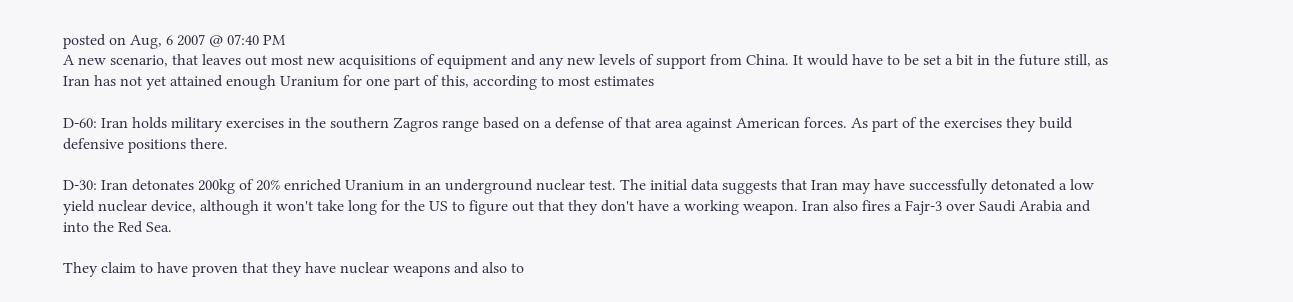posted on Aug, 6 2007 @ 07:40 PM
A new scenario, that leaves out most new acquisitions of equipment and any new levels of support from China. It would have to be set a bit in the future still, as Iran has not yet attained enough Uranium for one part of this, according to most estimates

D-60: Iran holds military exercises in the southern Zagros range based on a defense of that area against American forces. As part of the exercises they build defensive positions there.

D-30: Iran detonates 200kg of 20% enriched Uranium in an underground nuclear test. The initial data suggests that Iran may have successfully detonated a low yield nuclear device, although it won't take long for the US to figure out that they don't have a working weapon. Iran also fires a Fajr-3 over Saudi Arabia and into the Red Sea.

They claim to have proven that they have nuclear weapons and also to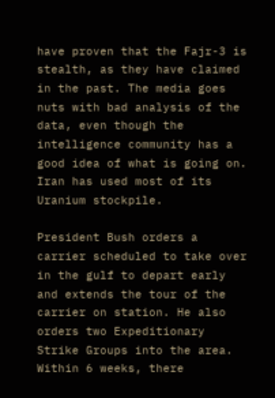have proven that the Fajr-3 is stealth, as they have claimed in the past. The media goes nuts with bad analysis of the data, even though the intelligence community has a good idea of what is going on.
Iran has used most of its Uranium stockpile.

President Bush orders a carrier scheduled to take over in the gulf to depart early and extends the tour of the carrier on station. He also orders two Expeditionary Strike Groups into the area. Within 6 weeks, there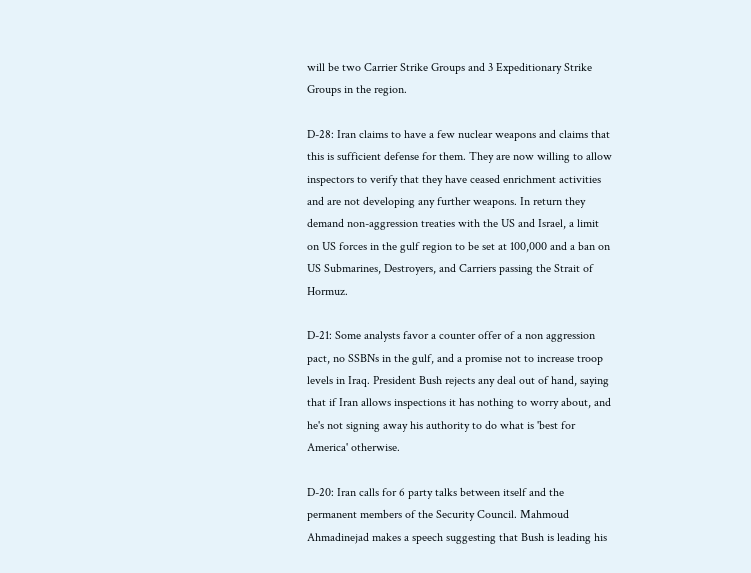will be two Carrier Strike Groups and 3 Expeditionary Strike Groups in the region.

D-28: Iran claims to have a few nuclear weapons and claims that this is sufficient defense for them. They are now willing to allow inspectors to verify that they have ceased enrichment activities and are not developing any further weapons. In return they demand non-aggression treaties with the US and Israel, a limit on US forces in the gulf region to be set at 100,000 and a ban on US Submarines, Destroyers, and Carriers passing the Strait of Hormuz.

D-21: Some analysts favor a counter offer of a non aggression pact, no SSBNs in the gulf, and a promise not to increase troop levels in Iraq. President Bush rejects any deal out of hand, saying that if Iran allows inspections it has nothing to worry about, and he's not signing away his authority to do what is 'best for America' otherwise.

D-20: Iran calls for 6 party talks between itself and the permanent members of the Security Council. Mahmoud Ahmadinejad makes a speech suggesting that Bush is leading his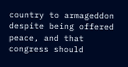country to armageddon despite being offered peace, and that congress should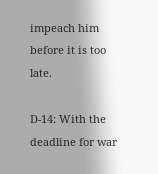impeach him before it is too late.

D-14: With the deadline for war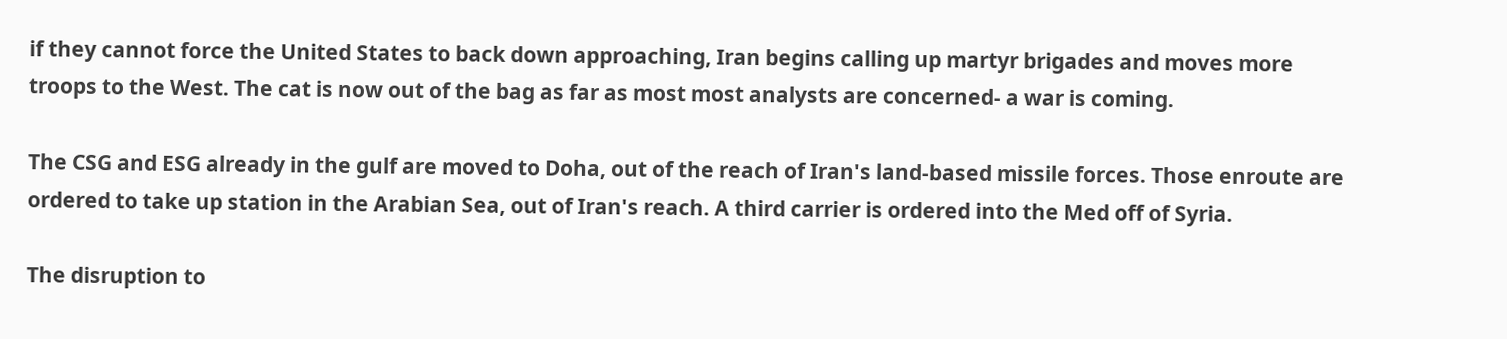if they cannot force the United States to back down approaching, Iran begins calling up martyr brigades and moves more troops to the West. The cat is now out of the bag as far as most most analysts are concerned- a war is coming.

The CSG and ESG already in the gulf are moved to Doha, out of the reach of Iran's land-based missile forces. Those enroute are ordered to take up station in the Arabian Sea, out of Iran's reach. A third carrier is ordered into the Med off of Syria.

The disruption to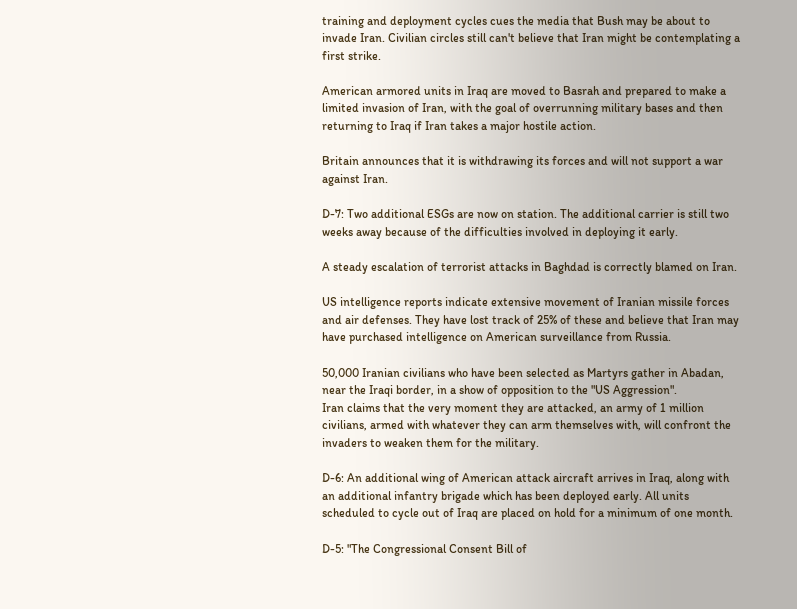training and deployment cycles cues the media that Bush may be about to invade Iran. Civilian circles still can't believe that Iran might be contemplating a first strike.

American armored units in Iraq are moved to Basrah and prepared to make a limited invasion of Iran, with the goal of overrunning military bases and then returning to Iraq if Iran takes a major hostile action.

Britain announces that it is withdrawing its forces and will not support a war against Iran.

D-7: Two additional ESGs are now on station. The additional carrier is still two weeks away because of the difficulties involved in deploying it early.

A steady escalation of terrorist attacks in Baghdad is correctly blamed on Iran.

US intelligence reports indicate extensive movement of Iranian missile forces and air defenses. They have lost track of 25% of these and believe that Iran may have purchased intelligence on American surveillance from Russia.

50,000 Iranian civilians who have been selected as Martyrs gather in Abadan, near the Iraqi border, in a show of opposition to the "US Aggression".
Iran claims that the very moment they are attacked, an army of 1 million civilians, armed with whatever they can arm themselves with, will confront the invaders to weaken them for the military.

D-6: An additional wing of American attack aircraft arrives in Iraq, along with an additional infantry brigade which has been deployed early. All units scheduled to cycle out of Iraq are placed on hold for a minimum of one month.

D-5: "The Congressional Consent Bill of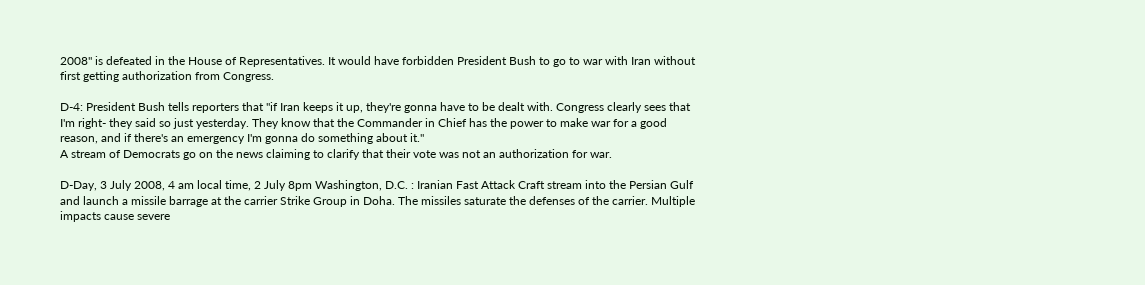2008" is defeated in the House of Representatives. It would have forbidden President Bush to go to war with Iran without first getting authorization from Congress.

D-4: President Bush tells reporters that "if Iran keeps it up, they're gonna have to be dealt with. Congress clearly sees that I'm right- they said so just yesterday. They know that the Commander in Chief has the power to make war for a good reason, and if there's an emergency I'm gonna do something about it."
A stream of Democrats go on the news claiming to clarify that their vote was not an authorization for war.

D-Day, 3 July 2008, 4 am local time, 2 July 8pm Washington, D.C. : Iranian Fast Attack Craft stream into the Persian Gulf and launch a missile barrage at the carrier Strike Group in Doha. The missiles saturate the defenses of the carrier. Multiple impacts cause severe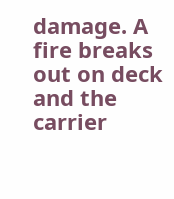damage. A fire breaks out on deck and the carrier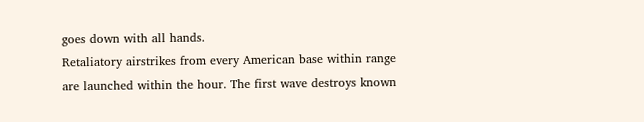goes down with all hands.
Retaliatory airstrikes from every American base within range are launched within the hour. The first wave destroys known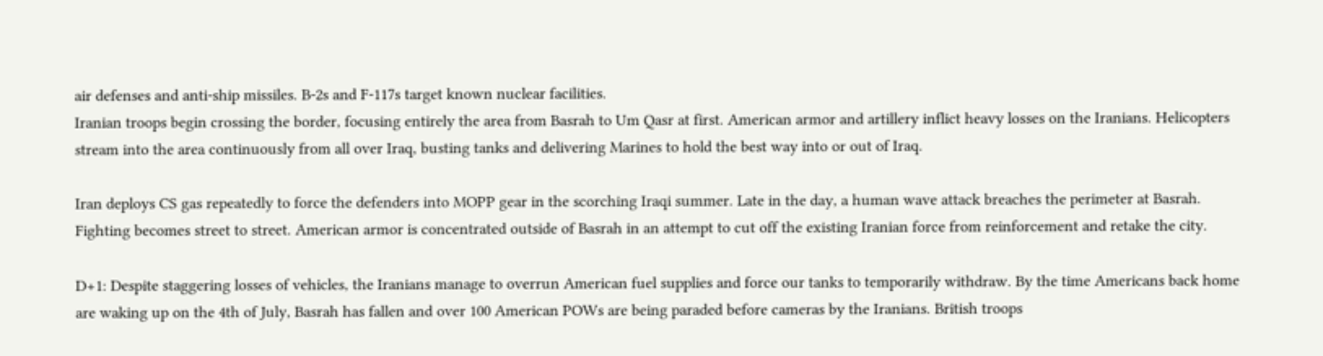air defenses and anti-ship missiles. B-2s and F-117s target known nuclear facilities.
Iranian troops begin crossing the border, focusing entirely the area from Basrah to Um Qasr at first. American armor and artillery inflict heavy losses on the Iranians. Helicopters stream into the area continuously from all over Iraq, busting tanks and delivering Marines to hold the best way into or out of Iraq.

Iran deploys CS gas repeatedly to force the defenders into MOPP gear in the scorching Iraqi summer. Late in the day, a human wave attack breaches the perimeter at Basrah. Fighting becomes street to street. American armor is concentrated outside of Basrah in an attempt to cut off the existing Iranian force from reinforcement and retake the city.

D+1: Despite staggering losses of vehicles, the Iranians manage to overrun American fuel supplies and force our tanks to temporarily withdraw. By the time Americans back home are waking up on the 4th of July, Basrah has fallen and over 100 American POWs are being paraded before cameras by the Iranians. British troops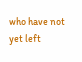who have not yet left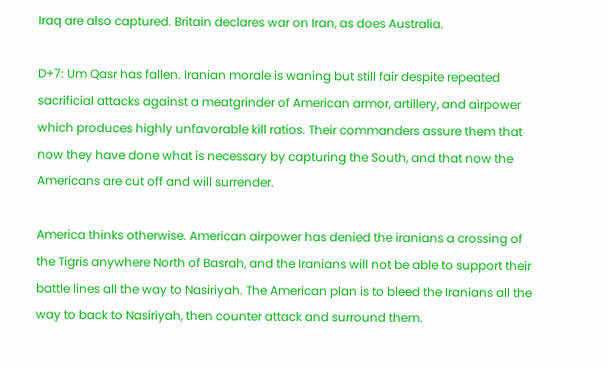Iraq are also captured. Britain declares war on Iran, as does Australia.

D+7: Um Qasr has fallen. Iranian morale is waning but still fair despite repeated sacrificial attacks against a meatgrinder of American armor, artillery, and airpower which produces highly unfavorable kill ratios. Their commanders assure them that now they have done what is necessary by capturing the South, and that now the Americans are cut off and will surrender.

America thinks otherwise. American airpower has denied the iranians a crossing of the Tigris anywhere North of Basrah, and the Iranians will not be able to support their battle lines all the way to Nasiriyah. The American plan is to bleed the Iranians all the way to back to Nasiriyah, then counter attack and surround them.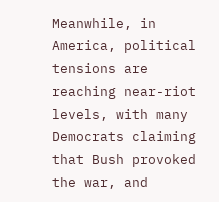Meanwhile, in America, political tensions are reaching near-riot levels, with many Democrats claiming that Bush provoked the war, and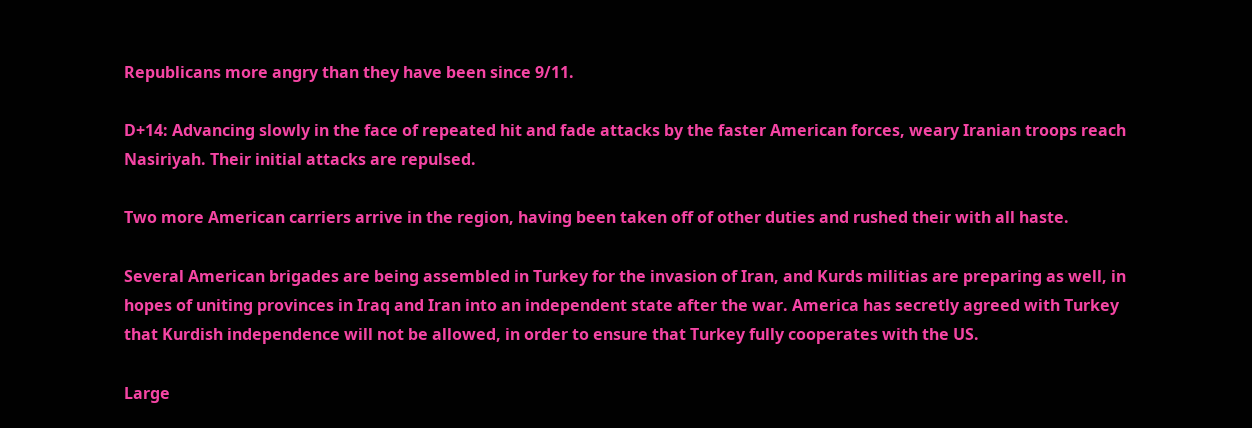Republicans more angry than they have been since 9/11.

D+14: Advancing slowly in the face of repeated hit and fade attacks by the faster American forces, weary Iranian troops reach Nasiriyah. Their initial attacks are repulsed.

Two more American carriers arrive in the region, having been taken off of other duties and rushed their with all haste.

Several American brigades are being assembled in Turkey for the invasion of Iran, and Kurds militias are preparing as well, in hopes of uniting provinces in Iraq and Iran into an independent state after the war. America has secretly agreed with Turkey that Kurdish independence will not be allowed, in order to ensure that Turkey fully cooperates with the US.

Large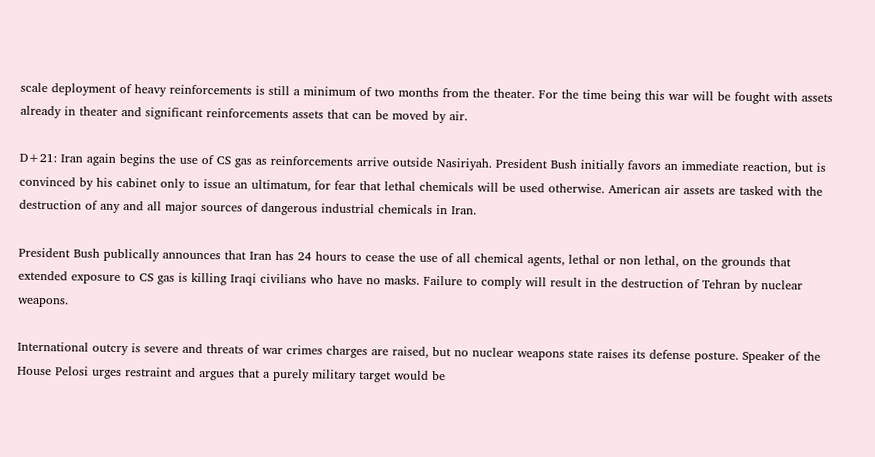scale deployment of heavy reinforcements is still a minimum of two months from the theater. For the time being this war will be fought with assets already in theater and significant reinforcements assets that can be moved by air.

D+21: Iran again begins the use of CS gas as reinforcements arrive outside Nasiriyah. President Bush initially favors an immediate reaction, but is convinced by his cabinet only to issue an ultimatum, for fear that lethal chemicals will be used otherwise. American air assets are tasked with the destruction of any and all major sources of dangerous industrial chemicals in Iran.

President Bush publically announces that Iran has 24 hours to cease the use of all chemical agents, lethal or non lethal, on the grounds that extended exposure to CS gas is killing Iraqi civilians who have no masks. Failure to comply will result in the destruction of Tehran by nuclear weapons.

International outcry is severe and threats of war crimes charges are raised, but no nuclear weapons state raises its defense posture. Speaker of the House Pelosi urges restraint and argues that a purely military target would be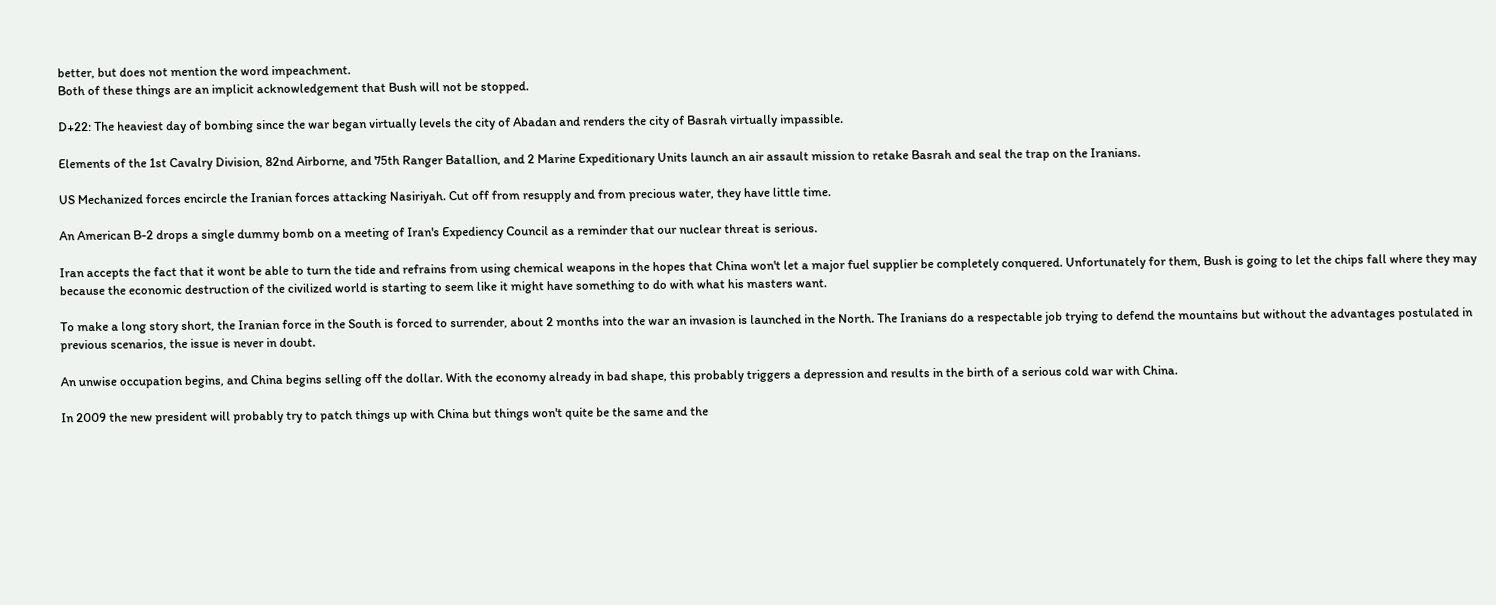better, but does not mention the word impeachment.
Both of these things are an implicit acknowledgement that Bush will not be stopped.

D+22: The heaviest day of bombing since the war began virtually levels the city of Abadan and renders the city of Basrah virtually impassible.

Elements of the 1st Cavalry Division, 82nd Airborne, and 75th Ranger Batallion, and 2 Marine Expeditionary Units launch an air assault mission to retake Basrah and seal the trap on the Iranians.

US Mechanized forces encircle the Iranian forces attacking Nasiriyah. Cut off from resupply and from precious water, they have little time.

An American B-2 drops a single dummy bomb on a meeting of Iran's Expediency Council as a reminder that our nuclear threat is serious.

Iran accepts the fact that it wont be able to turn the tide and refrains from using chemical weapons in the hopes that China won't let a major fuel supplier be completely conquered. Unfortunately for them, Bush is going to let the chips fall where they may because the economic destruction of the civilized world is starting to seem like it might have something to do with what his masters want.

To make a long story short, the Iranian force in the South is forced to surrender, about 2 months into the war an invasion is launched in the North. The Iranians do a respectable job trying to defend the mountains but without the advantages postulated in previous scenarios, the issue is never in doubt.

An unwise occupation begins, and China begins selling off the dollar. With the economy already in bad shape, this probably triggers a depression and results in the birth of a serious cold war with China.

In 2009 the new president will probably try to patch things up with China but things won't quite be the same and the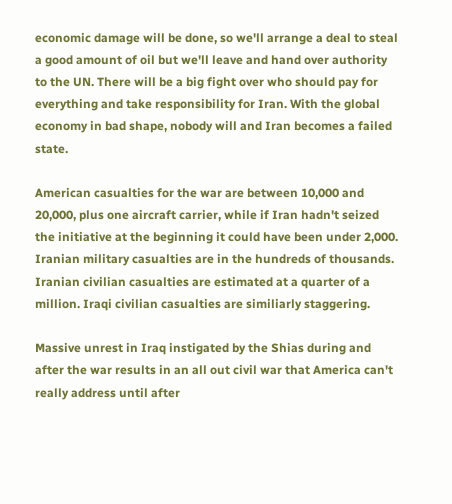economic damage will be done, so we'll arrange a deal to steal a good amount of oil but we'll leave and hand over authority to the UN. There will be a big fight over who should pay for everything and take responsibility for Iran. With the global economy in bad shape, nobody will and Iran becomes a failed state.

American casualties for the war are between 10,000 and 20,000, plus one aircraft carrier, while if Iran hadn't seized the initiative at the beginning it could have been under 2,000.
Iranian military casualties are in the hundreds of thousands. Iranian civilian casualties are estimated at a quarter of a million. Iraqi civilian casualties are similiarly staggering.

Massive unrest in Iraq instigated by the Shias during and after the war results in an all out civil war that America can't really address until after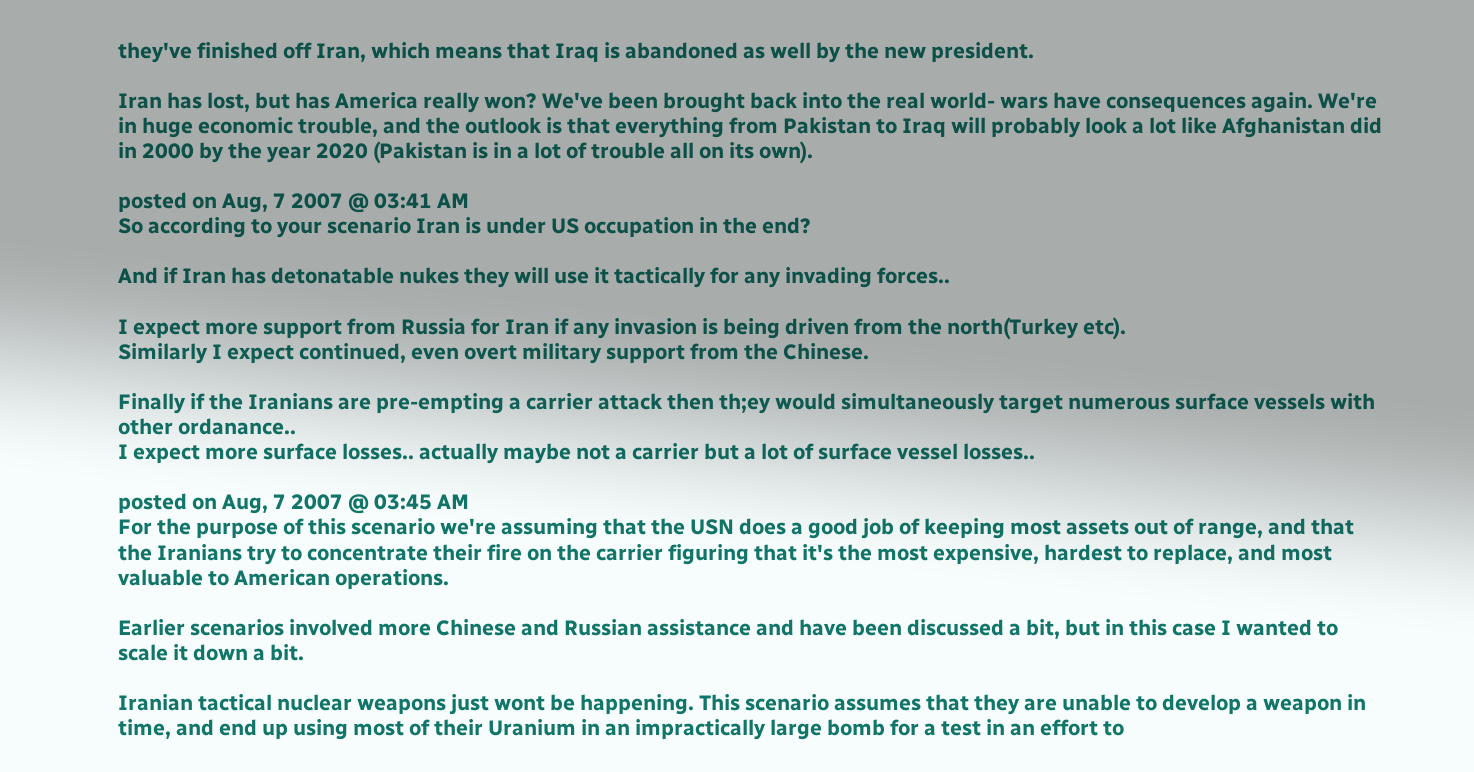they've finished off Iran, which means that Iraq is abandoned as well by the new president.

Iran has lost, but has America really won? We've been brought back into the real world- wars have consequences again. We're in huge economic trouble, and the outlook is that everything from Pakistan to Iraq will probably look a lot like Afghanistan did in 2000 by the year 2020 (Pakistan is in a lot of trouble all on its own).

posted on Aug, 7 2007 @ 03:41 AM
So according to your scenario Iran is under US occupation in the end?

And if Iran has detonatable nukes they will use it tactically for any invading forces..

I expect more support from Russia for Iran if any invasion is being driven from the north(Turkey etc).
Similarly I expect continued, even overt military support from the Chinese.

Finally if the Iranians are pre-empting a carrier attack then th;ey would simultaneously target numerous surface vessels with other ordanance..
I expect more surface losses.. actually maybe not a carrier but a lot of surface vessel losses..

posted on Aug, 7 2007 @ 03:45 AM
For the purpose of this scenario we're assuming that the USN does a good job of keeping most assets out of range, and that the Iranians try to concentrate their fire on the carrier figuring that it's the most expensive, hardest to replace, and most valuable to American operations.

Earlier scenarios involved more Chinese and Russian assistance and have been discussed a bit, but in this case I wanted to scale it down a bit.

Iranian tactical nuclear weapons just wont be happening. This scenario assumes that they are unable to develop a weapon in time, and end up using most of their Uranium in an impractically large bomb for a test in an effort to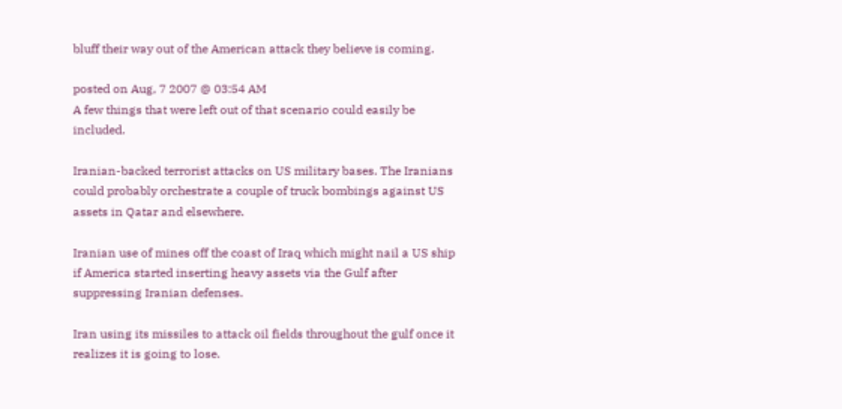bluff their way out of the American attack they believe is coming.

posted on Aug, 7 2007 @ 03:54 AM
A few things that were left out of that scenario could easily be included.

Iranian-backed terrorist attacks on US military bases. The Iranians could probably orchestrate a couple of truck bombings against US assets in Qatar and elsewhere.

Iranian use of mines off the coast of Iraq which might nail a US ship if America started inserting heavy assets via the Gulf after suppressing Iranian defenses.

Iran using its missiles to attack oil fields throughout the gulf once it realizes it is going to lose.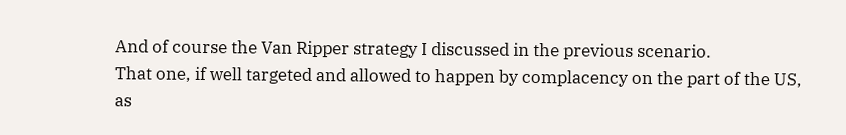And of course the Van Ripper strategy I discussed in the previous scenario.
That one, if well targeted and allowed to happen by complacency on the part of the US, as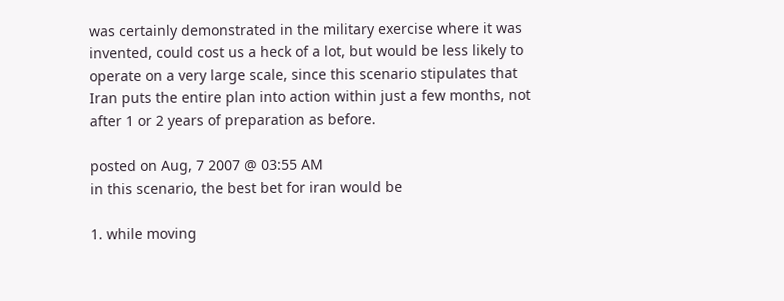was certainly demonstrated in the military exercise where it was invented, could cost us a heck of a lot, but would be less likely to operate on a very large scale, since this scenario stipulates that Iran puts the entire plan into action within just a few months, not after 1 or 2 years of preparation as before.

posted on Aug, 7 2007 @ 03:55 AM
in this scenario, the best bet for iran would be

1. while moving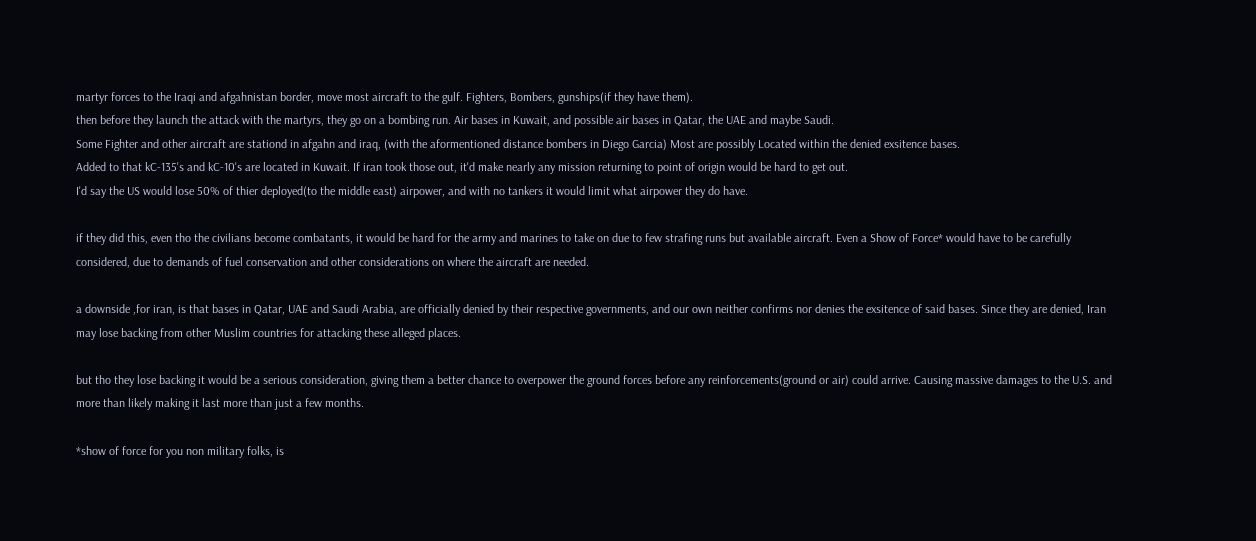martyr forces to the Iraqi and afgahnistan border, move most aircraft to the gulf. Fighters, Bombers, gunships(if they have them).
then before they launch the attack with the martyrs, they go on a bombing run. Air bases in Kuwait, and possible air bases in Qatar, the UAE and maybe Saudi.
Some Fighter and other aircraft are stationd in afgahn and iraq, (with the aformentioned distance bombers in Diego Garcia) Most are possibly Located within the denied exsitence bases.
Added to that kC-135's and kC-10's are located in Kuwait. If iran took those out, it'd make nearly any mission returning to point of origin would be hard to get out.
I'd say the US would lose 50% of thier deployed(to the middle east) airpower, and with no tankers it would limit what airpower they do have.

if they did this, even tho the civilians become combatants, it would be hard for the army and marines to take on due to few strafing runs but available aircraft. Even a Show of Force* would have to be carefully considered, due to demands of fuel conservation and other considerations on where the aircraft are needed.

a downside ,for iran, is that bases in Qatar, UAE and Saudi Arabia, are officially denied by their respective governments, and our own neither confirms nor denies the exsitence of said bases. Since they are denied, Iran may lose backing from other Muslim countries for attacking these alleged places.

but tho they lose backing it would be a serious consideration, giving them a better chance to overpower the ground forces before any reinforcements(ground or air) could arrive. Causing massive damages to the U.S. and more than likely making it last more than just a few months.

*show of force for you non military folks, is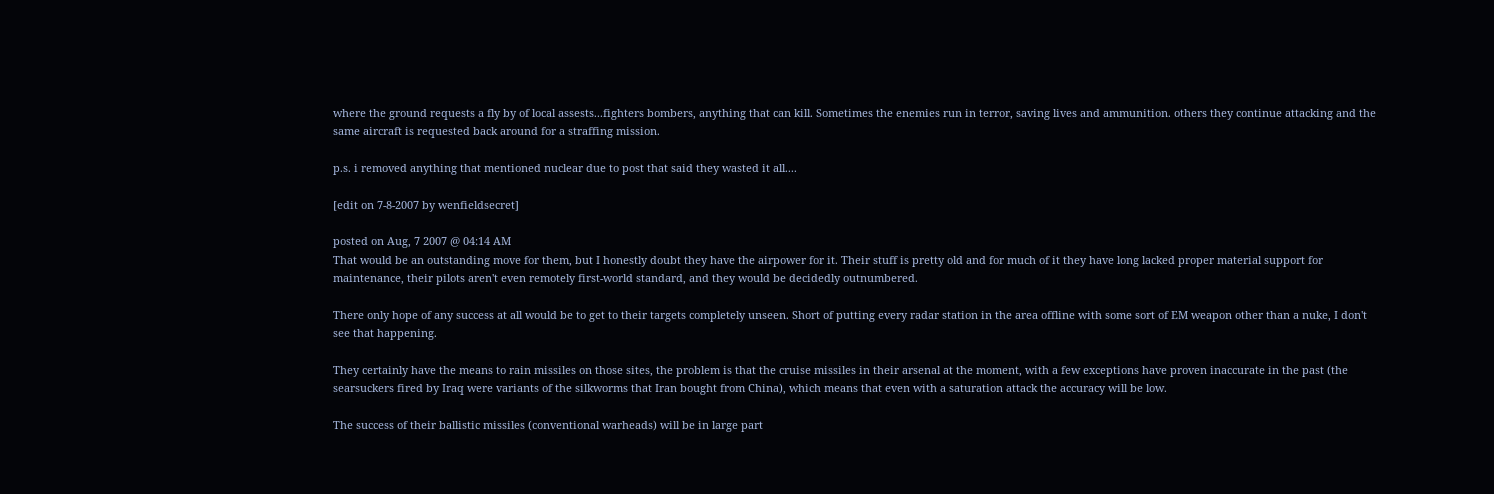where the ground requests a fly by of local assests...fighters bombers, anything that can kill. Sometimes the enemies run in terror, saving lives and ammunition. others they continue attacking and the same aircraft is requested back around for a straffing mission.

p.s. i removed anything that mentioned nuclear due to post that said they wasted it all....

[edit on 7-8-2007 by wenfieldsecret]

posted on Aug, 7 2007 @ 04:14 AM
That would be an outstanding move for them, but I honestly doubt they have the airpower for it. Their stuff is pretty old and for much of it they have long lacked proper material support for maintenance, their pilots aren't even remotely first-world standard, and they would be decidedly outnumbered.

There only hope of any success at all would be to get to their targets completely unseen. Short of putting every radar station in the area offline with some sort of EM weapon other than a nuke, I don't see that happening.

They certainly have the means to rain missiles on those sites, the problem is that the cruise missiles in their arsenal at the moment, with a few exceptions have proven inaccurate in the past (the searsuckers fired by Iraq were variants of the silkworms that Iran bought from China), which means that even with a saturation attack the accuracy will be low.

The success of their ballistic missiles (conventional warheads) will be in large part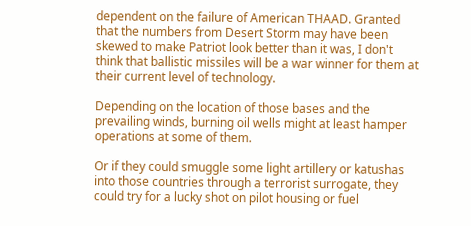dependent on the failure of American THAAD. Granted that the numbers from Desert Storm may have been skewed to make Patriot look better than it was, I don't think that ballistic missiles will be a war winner for them at their current level of technology.

Depending on the location of those bases and the prevailing winds, burning oil wells might at least hamper operations at some of them.

Or if they could smuggle some light artillery or katushas into those countries through a terrorist surrogate, they could try for a lucky shot on pilot housing or fuel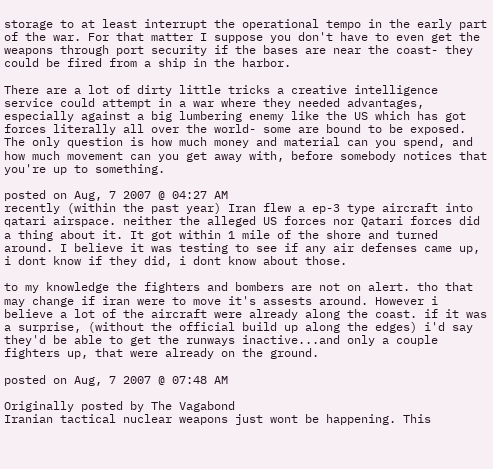storage to at least interrupt the operational tempo in the early part of the war. For that matter I suppose you don't have to even get the weapons through port security if the bases are near the coast- they could be fired from a ship in the harbor.

There are a lot of dirty little tricks a creative intelligence service could attempt in a war where they needed advantages, especially against a big lumbering enemy like the US which has got forces literally all over the world- some are bound to be exposed.
The only question is how much money and material can you spend, and how much movement can you get away with, before somebody notices that you're up to something.

posted on Aug, 7 2007 @ 04:27 AM
recently (within the past year) Iran flew a ep-3 type aircraft into qatari airspace. neither the alleged US forces nor Qatari forces did a thing about it. It got within 1 mile of the shore and turned around. I believe it was testing to see if any air defenses came up, i dont know if they did, i dont know about those.

to my knowledge the fighters and bombers are not on alert. tho that may change if iran were to move it's assests around. However i believe a lot of the aircraft were already along the coast. if it was a surprise, (without the official build up along the edges) i'd say they'd be able to get the runways inactive...and only a couple fighters up, that were already on the ground.

posted on Aug, 7 2007 @ 07:48 AM

Originally posted by The Vagabond
Iranian tactical nuclear weapons just wont be happening. This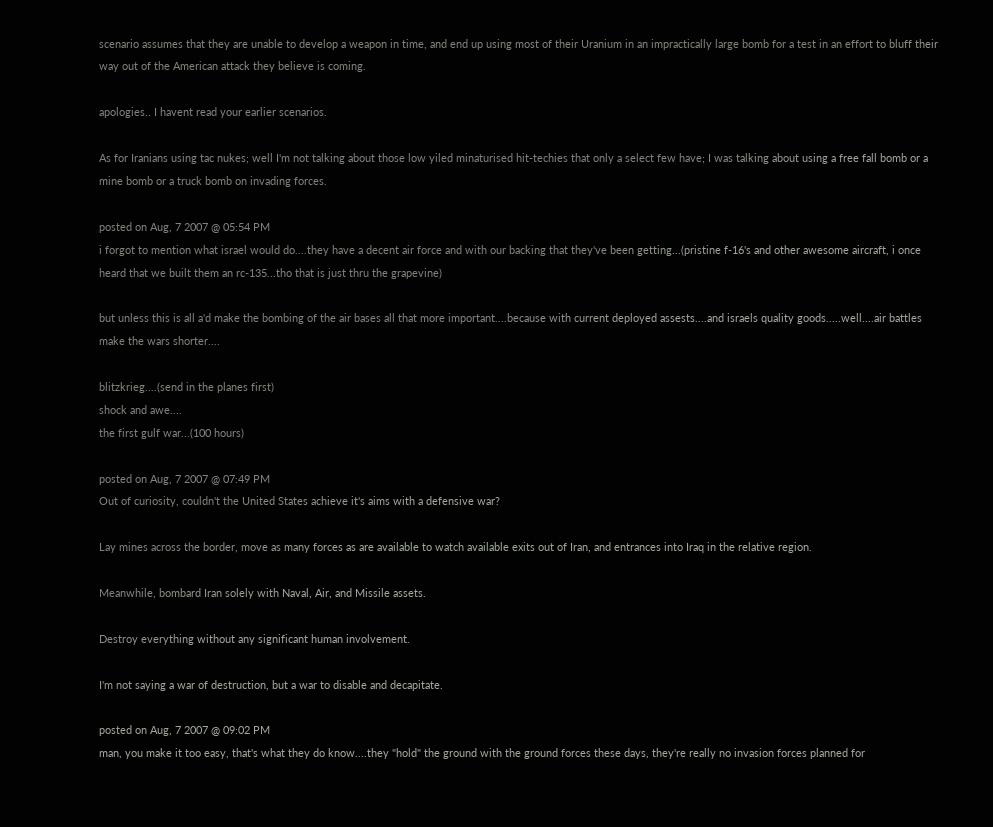scenario assumes that they are unable to develop a weapon in time, and end up using most of their Uranium in an impractically large bomb for a test in an effort to bluff their way out of the American attack they believe is coming.

apologies.. I havent read your earlier scenarios.

As for Iranians using tac nukes; well I'm not talking about those low yiled minaturised hit-techies that only a select few have; I was talking about using a free fall bomb or a mine bomb or a truck bomb on invading forces.

posted on Aug, 7 2007 @ 05:54 PM
i forgot to mention what israel would do....they have a decent air force and with our backing that they've been getting...(pristine f-16's and other awesome aircraft, i once heard that we built them an rc-135...tho that is just thru the grapevine)

but unless this is all a'd make the bombing of the air bases all that more important....because with current deployed assests....and israels quality goods.....well....air battles make the wars shorter....

blitzkrieg....(send in the planes first)
shock and awe....
the first gulf war...(100 hours)

posted on Aug, 7 2007 @ 07:49 PM
Out of curiosity, couldn't the United States achieve it's aims with a defensive war?

Lay mines across the border, move as many forces as are available to watch available exits out of Iran, and entrances into Iraq in the relative region.

Meanwhile, bombard Iran solely with Naval, Air, and Missile assets.

Destroy everything without any significant human involvement.

I'm not saying a war of destruction, but a war to disable and decapitate.

posted on Aug, 7 2007 @ 09:02 PM
man, you make it too easy, that's what they do know....they "hold" the ground with the ground forces these days, they're really no invasion forces planned for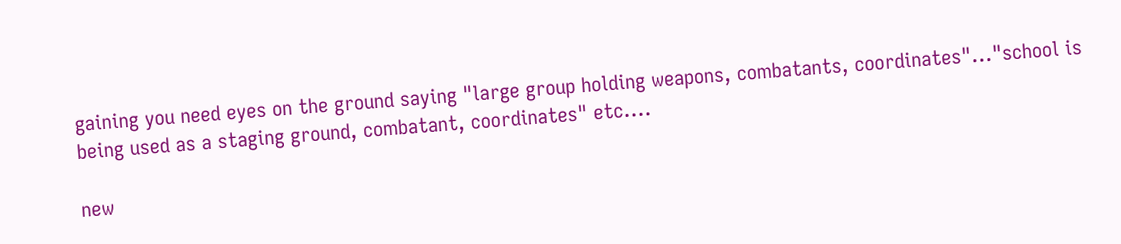gaining you need eyes on the ground saying "large group holding weapons, combatants, coordinates"..."school is being used as a staging ground, combatant, coordinates" etc....

new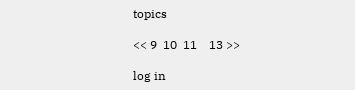topics

<< 9  10  11    13 >>

log in